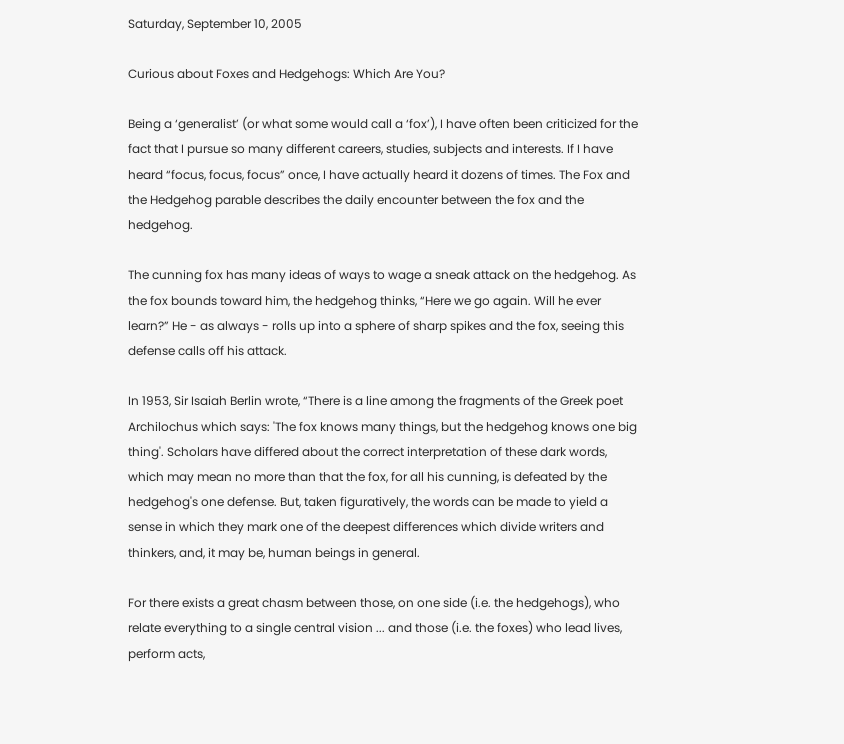Saturday, September 10, 2005

Curious about Foxes and Hedgehogs: Which Are You?

Being a ‘generalist’ (or what some would call a ‘fox’), I have often been criticized for the fact that I pursue so many different careers, studies, subjects and interests. If I have heard “focus, focus, focus” once, I have actually heard it dozens of times. The Fox and the Hedgehog parable describes the daily encounter between the fox and the hedgehog.

The cunning fox has many ideas of ways to wage a sneak attack on the hedgehog. As the fox bounds toward him, the hedgehog thinks, “Here we go again. Will he ever learn?” He - as always - rolls up into a sphere of sharp spikes and the fox, seeing this defense calls off his attack.

In 1953, Sir Isaiah Berlin wrote, “There is a line among the fragments of the Greek poet Archilochus which says: 'The fox knows many things, but the hedgehog knows one big thing'. Scholars have differed about the correct interpretation of these dark words, which may mean no more than that the fox, for all his cunning, is defeated by the hedgehog's one defense. But, taken figuratively, the words can be made to yield a sense in which they mark one of the deepest differences which divide writers and thinkers, and, it may be, human beings in general.

For there exists a great chasm between those, on one side (i.e. the hedgehogs), who relate everything to a single central vision ... and those (i.e. the foxes) who lead lives, perform acts,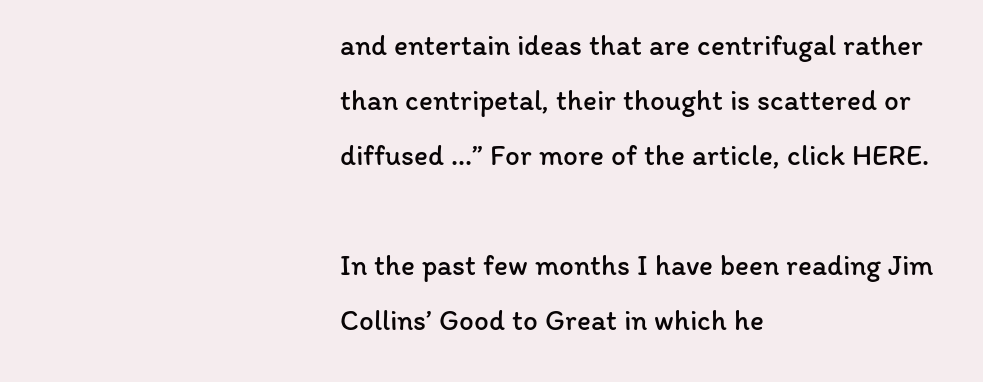and entertain ideas that are centrifugal rather than centripetal, their thought is scattered or diffused ...” For more of the article, click HERE.

In the past few months I have been reading Jim Collins’ Good to Great in which he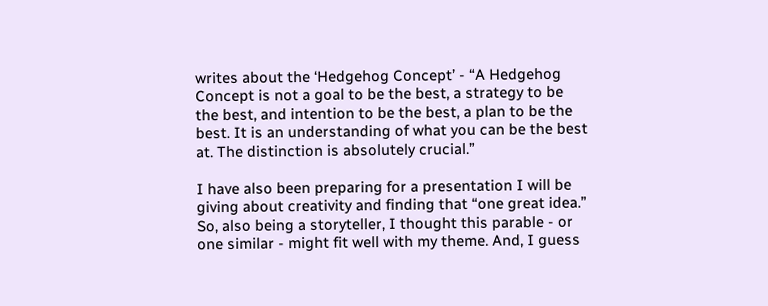writes about the ‘Hedgehog Concept’ - “A Hedgehog Concept is not a goal to be the best, a strategy to be the best, and intention to be the best, a plan to be the best. It is an understanding of what you can be the best at. The distinction is absolutely crucial.”

I have also been preparing for a presentation I will be giving about creativity and finding that “one great idea.” So, also being a storyteller, I thought this parable - or one similar - might fit well with my theme. And, I guess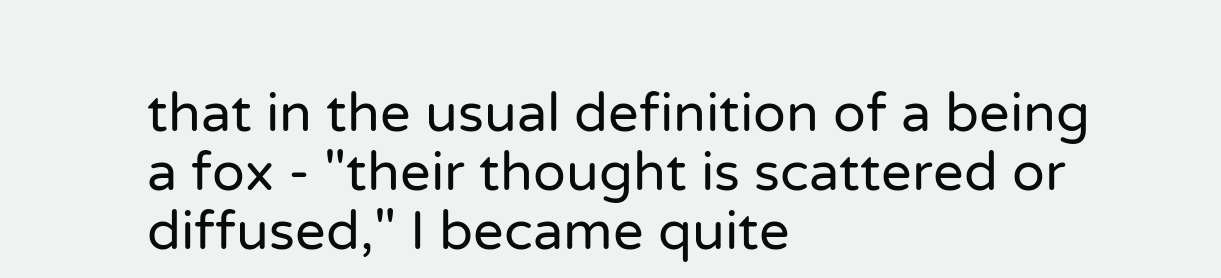that in the usual definition of a being a fox - "their thought is scattered or diffused," I became quite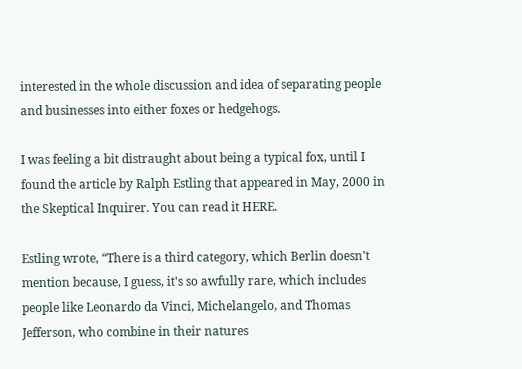interested in the whole discussion and idea of separating people and businesses into either foxes or hedgehogs.

I was feeling a bit distraught about being a typical fox, until I found the article by Ralph Estling that appeared in May, 2000 in the Skeptical Inquirer. You can read it HERE.

Estling wrote, “There is a third category, which Berlin doesn't mention because, I guess, it's so awfully rare, which includes people like Leonardo da Vinci, Michelangelo, and Thomas Jefferson, who combine in their natures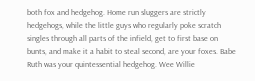both fox and hedgehog. Home run sluggers are strictly hedgehogs, while the little guys who regularly poke scratch singles through all parts of the infield, get to first base on bunts, and make it a habit to steal second, are your foxes. Babe Ruth was your quintessential hedgehog. Wee Willie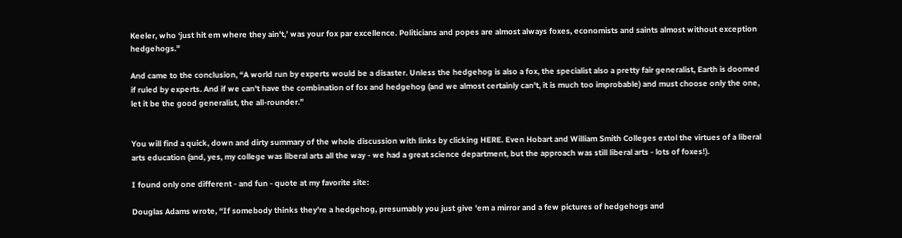Keeler, who ‘just hit em where they ain't,’ was your fox par excellence. Politicians and popes are almost always foxes, economists and saints almost without exception hedgehogs."

And came to the conclusion, “A world run by experts would be a disaster. Unless the hedgehog is also a fox, the specialist also a pretty fair generalist, Earth is doomed if ruled by experts. And if we can't have the combination of fox and hedgehog (and we almost certainly can't, it is much too improbable) and must choose only the one, let it be the good generalist, the all-rounder.”


You will find a quick, down and dirty summary of the whole discussion with links by clicking HERE. Even Hobart and William Smith Colleges extol the virtues of a liberal arts education (and, yes, my college was liberal arts all the way - we had a great science department, but the approach was still liberal arts - lots of foxes!).

I found only one different - and fun - quote at my favorite site:

Douglas Adams wrote, “If somebody thinks they're a hedgehog, presumably you just give 'em a mirror and a few pictures of hedgehogs and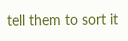tell them to sort it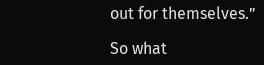out for themselves.”

So what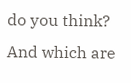do you think? And which are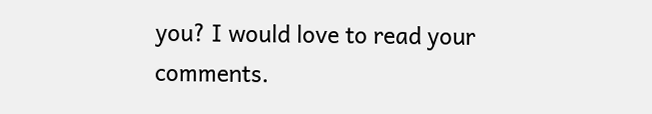you? I would love to read your comments.